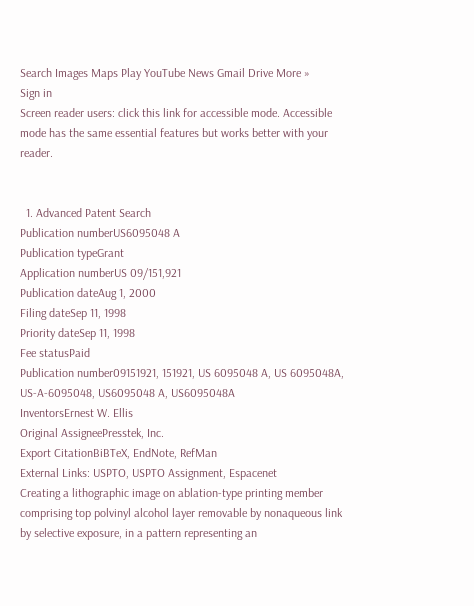Search Images Maps Play YouTube News Gmail Drive More »
Sign in
Screen reader users: click this link for accessible mode. Accessible mode has the same essential features but works better with your reader.


  1. Advanced Patent Search
Publication numberUS6095048 A
Publication typeGrant
Application numberUS 09/151,921
Publication dateAug 1, 2000
Filing dateSep 11, 1998
Priority dateSep 11, 1998
Fee statusPaid
Publication number09151921, 151921, US 6095048 A, US 6095048A, US-A-6095048, US6095048 A, US6095048A
InventorsErnest W. Ellis
Original AssigneePresstek, Inc.
Export CitationBiBTeX, EndNote, RefMan
External Links: USPTO, USPTO Assignment, Espacenet
Creating a lithographic image on ablation-type printing member comprising top polvinyl alcohol layer removable by nonaqueous link by selective exposure, in a pattern representing an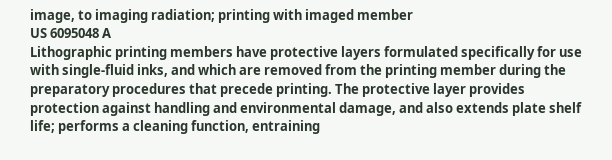image, to imaging radiation; printing with imaged member
US 6095048 A
Lithographic printing members have protective layers formulated specifically for use with single-fluid inks, and which are removed from the printing member during the preparatory procedures that precede printing. The protective layer provides protection against handling and environmental damage, and also extends plate shelf life; performs a cleaning function, entraining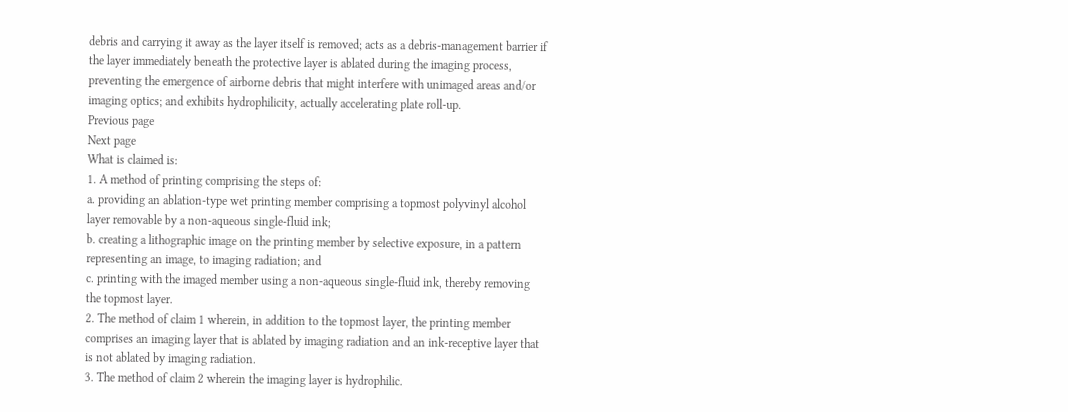debris and carrying it away as the layer itself is removed; acts as a debris-management barrier if the layer immediately beneath the protective layer is ablated during the imaging process, preventing the emergence of airborne debris that might interfere with unimaged areas and/or imaging optics; and exhibits hydrophilicity, actually accelerating plate roll-up.
Previous page
Next page
What is claimed is:
1. A method of printing comprising the steps of:
a. providing an ablation-type wet printing member comprising a topmost polyvinyl alcohol layer removable by a non-aqueous single-fluid ink;
b. creating a lithographic image on the printing member by selective exposure, in a pattern representing an image, to imaging radiation; and
c. printing with the imaged member using a non-aqueous single-fluid ink, thereby removing the topmost layer.
2. The method of claim 1 wherein, in addition to the topmost layer, the printing member comprises an imaging layer that is ablated by imaging radiation and an ink-receptive layer that is not ablated by imaging radiation.
3. The method of claim 2 wherein the imaging layer is hydrophilic.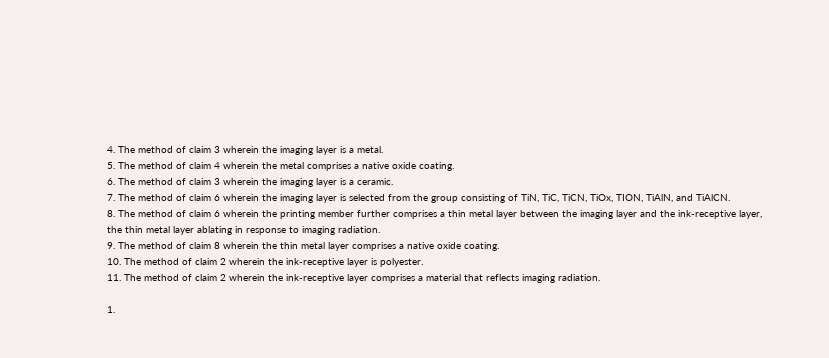4. The method of claim 3 wherein the imaging layer is a metal.
5. The method of claim 4 wherein the metal comprises a native oxide coating.
6. The method of claim 3 wherein the imaging layer is a ceramic.
7. The method of claim 6 wherein the imaging layer is selected from the group consisting of TiN, TiC, TiCN, TiOx, TION, TiAlN, and TiAlCN.
8. The method of claim 6 wherein the printing member further comprises a thin metal layer between the imaging layer and the ink-receptive layer, the thin metal layer ablating in response to imaging radiation.
9. The method of claim 8 wherein the thin metal layer comprises a native oxide coating.
10. The method of claim 2 wherein the ink-receptive layer is polyester.
11. The method of claim 2 wherein the ink-receptive layer comprises a material that reflects imaging radiation.

1.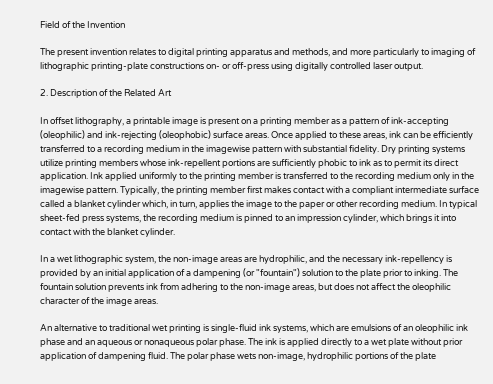Field of the Invention

The present invention relates to digital printing apparatus and methods, and more particularly to imaging of lithographic printing-plate constructions on- or off-press using digitally controlled laser output.

2. Description of the Related Art

In offset lithography, a printable image is present on a printing member as a pattern of ink-accepting (oleophilic) and ink-rejecting (oleophobic) surface areas. Once applied to these areas, ink can be efficiently transferred to a recording medium in the imagewise pattern with substantial fidelity. Dry printing systems utilize printing members whose ink-repellent portions are sufficiently phobic to ink as to permit its direct application. Ink applied uniformly to the printing member is transferred to the recording medium only in the imagewise pattern. Typically, the printing member first makes contact with a compliant intermediate surface called a blanket cylinder which, in turn, applies the image to the paper or other recording medium. In typical sheet-fed press systems, the recording medium is pinned to an impression cylinder, which brings it into contact with the blanket cylinder.

In a wet lithographic system, the non-image areas are hydrophilic, and the necessary ink-repellency is provided by an initial application of a dampening (or "fountain") solution to the plate prior to inking. The fountain solution prevents ink from adhering to the non-image areas, but does not affect the oleophilic character of the image areas.

An alternative to traditional wet printing is single-fluid ink systems, which are emulsions of an oleophilic ink phase and an aqueous or nonaqueous polar phase. The ink is applied directly to a wet plate without prior application of dampening fluid. The polar phase wets non-image, hydrophilic portions of the plate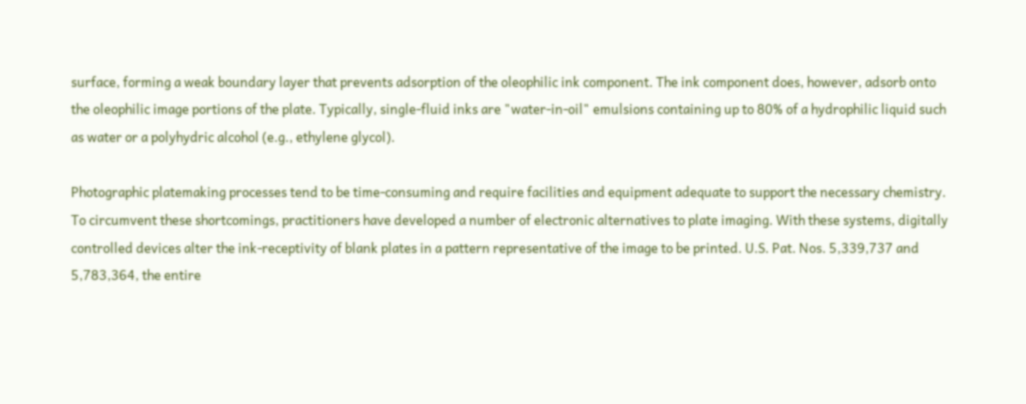surface, forming a weak boundary layer that prevents adsorption of the oleophilic ink component. The ink component does, however, adsorb onto the oleophilic image portions of the plate. Typically, single-fluid inks are "water-in-oil" emulsions containing up to 80% of a hydrophilic liquid such as water or a polyhydric alcohol (e.g., ethylene glycol).

Photographic platemaking processes tend to be time-consuming and require facilities and equipment adequate to support the necessary chemistry. To circumvent these shortcomings, practitioners have developed a number of electronic alternatives to plate imaging. With these systems, digitally controlled devices alter the ink-receptivity of blank plates in a pattern representative of the image to be printed. U.S. Pat. Nos. 5,339,737 and 5,783,364, the entire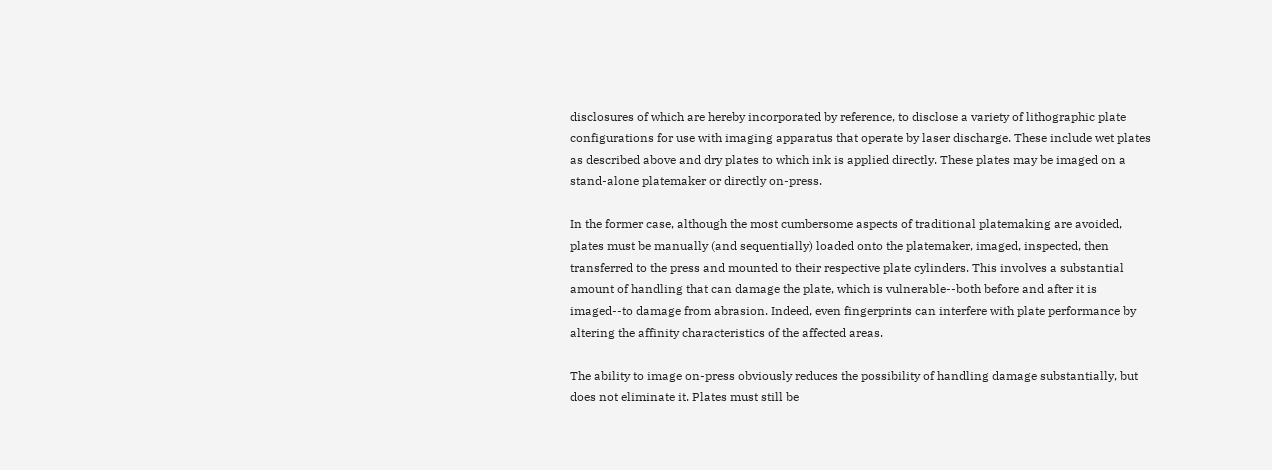disclosures of which are hereby incorporated by reference, to disclose a variety of lithographic plate configurations for use with imaging apparatus that operate by laser discharge. These include wet plates as described above and dry plates to which ink is applied directly. These plates may be imaged on a stand-alone platemaker or directly on-press.

In the former case, although the most cumbersome aspects of traditional platemaking are avoided, plates must be manually (and sequentially) loaded onto the platemaker, imaged, inspected, then transferred to the press and mounted to their respective plate cylinders. This involves a substantial amount of handling that can damage the plate, which is vulnerable--both before and after it is imaged--to damage from abrasion. Indeed, even fingerprints can interfere with plate performance by altering the affinity characteristics of the affected areas.

The ability to image on-press obviously reduces the possibility of handling damage substantially, but does not eliminate it. Plates must still be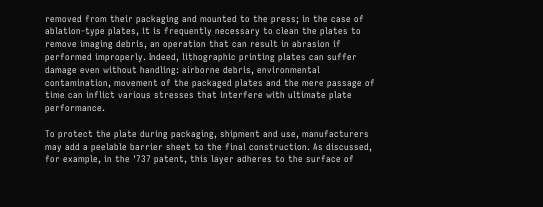removed from their packaging and mounted to the press; in the case of ablation-type plates, it is frequently necessary to clean the plates to remove imaging debris, an operation that can result in abrasion if performed improperly. Indeed, lithographic printing plates can suffer damage even without handling: airborne debris, environmental contamination, movement of the packaged plates and the mere passage of time can inflict various stresses that interfere with ultimate plate performance.

To protect the plate during packaging, shipment and use, manufacturers may add a peelable barrier sheet to the final construction. As discussed, for example, in the '737 patent, this layer adheres to the surface of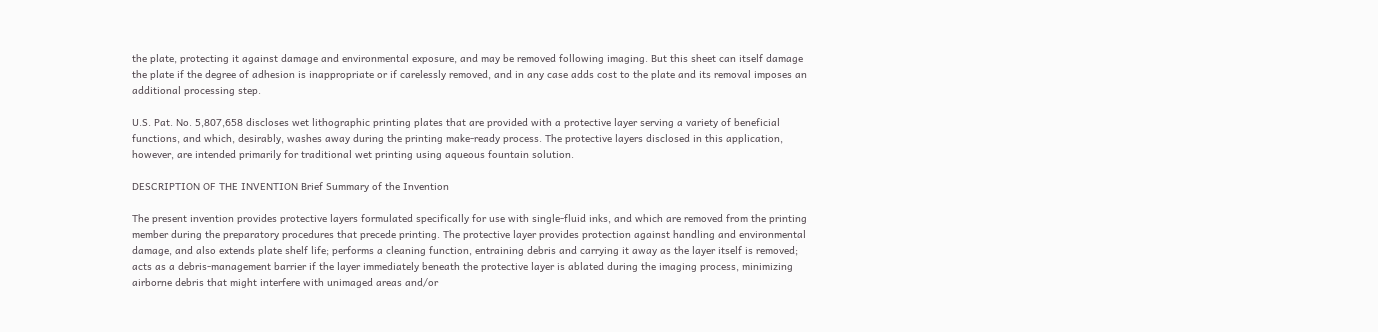the plate, protecting it against damage and environmental exposure, and may be removed following imaging. But this sheet can itself damage the plate if the degree of adhesion is inappropriate or if carelessly removed, and in any case adds cost to the plate and its removal imposes an additional processing step.

U.S. Pat. No. 5,807,658 discloses wet lithographic printing plates that are provided with a protective layer serving a variety of beneficial functions, and which, desirably, washes away during the printing make-ready process. The protective layers disclosed in this application, however, are intended primarily for traditional wet printing using aqueous fountain solution.

DESCRIPTION OF THE INVENTION Brief Summary of the Invention

The present invention provides protective layers formulated specifically for use with single-fluid inks, and which are removed from the printing member during the preparatory procedures that precede printing. The protective layer provides protection against handling and environmental damage, and also extends plate shelf life; performs a cleaning function, entraining debris and carrying it away as the layer itself is removed; acts as a debris-management barrier if the layer immediately beneath the protective layer is ablated during the imaging process, minimizing airborne debris that might interfere with unimaged areas and/or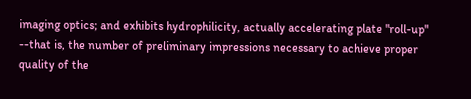imaging optics; and exhibits hydrophilicity, actually accelerating plate "roll-up" --that is, the number of preliminary impressions necessary to achieve proper quality of the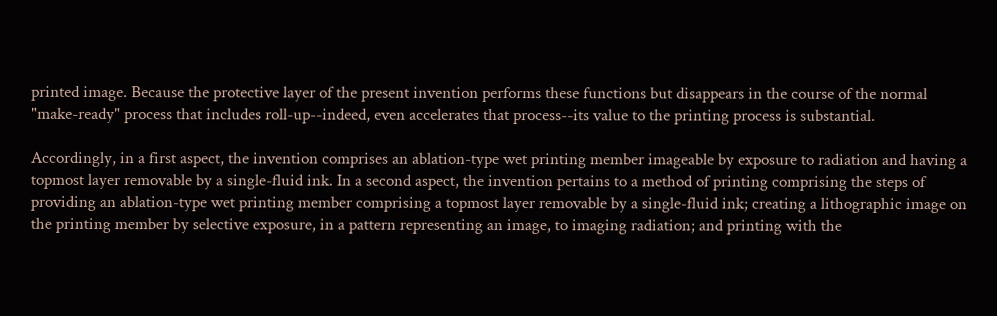printed image. Because the protective layer of the present invention performs these functions but disappears in the course of the normal "make-ready" process that includes roll-up--indeed, even accelerates that process--its value to the printing process is substantial.

Accordingly, in a first aspect, the invention comprises an ablation-type wet printing member imageable by exposure to radiation and having a topmost layer removable by a single-fluid ink. In a second aspect, the invention pertains to a method of printing comprising the steps of providing an ablation-type wet printing member comprising a topmost layer removable by a single-fluid ink; creating a lithographic image on the printing member by selective exposure, in a pattern representing an image, to imaging radiation; and printing with the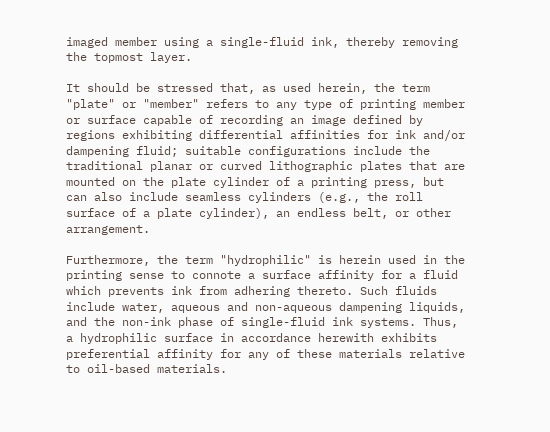imaged member using a single-fluid ink, thereby removing the topmost layer.

It should be stressed that, as used herein, the term "plate" or "member" refers to any type of printing member or surface capable of recording an image defined by regions exhibiting differential affinities for ink and/or dampening fluid; suitable configurations include the traditional planar or curved lithographic plates that are mounted on the plate cylinder of a printing press, but can also include seamless cylinders (e.g., the roll surface of a plate cylinder), an endless belt, or other arrangement.

Furthermore, the term "hydrophilic" is herein used in the printing sense to connote a surface affinity for a fluid which prevents ink from adhering thereto. Such fluids include water, aqueous and non-aqueous dampening liquids, and the non-ink phase of single-fluid ink systems. Thus, a hydrophilic surface in accordance herewith exhibits preferential affinity for any of these materials relative to oil-based materials.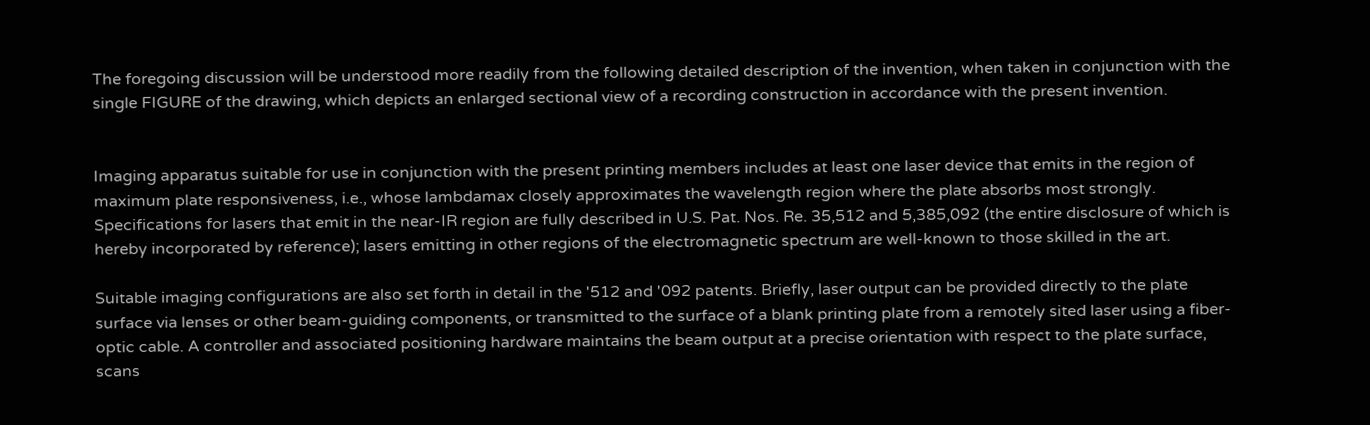The foregoing discussion will be understood more readily from the following detailed description of the invention, when taken in conjunction with the single FIGURE of the drawing, which depicts an enlarged sectional view of a recording construction in accordance with the present invention.


Imaging apparatus suitable for use in conjunction with the present printing members includes at least one laser device that emits in the region of maximum plate responsiveness, i.e., whose lambdamax closely approximates the wavelength region where the plate absorbs most strongly. Specifications for lasers that emit in the near-IR region are fully described in U.S. Pat. Nos. Re. 35,512 and 5,385,092 (the entire disclosure of which is hereby incorporated by reference); lasers emitting in other regions of the electromagnetic spectrum are well-known to those skilled in the art.

Suitable imaging configurations are also set forth in detail in the '512 and '092 patents. Briefly, laser output can be provided directly to the plate surface via lenses or other beam-guiding components, or transmitted to the surface of a blank printing plate from a remotely sited laser using a fiber-optic cable. A controller and associated positioning hardware maintains the beam output at a precise orientation with respect to the plate surface, scans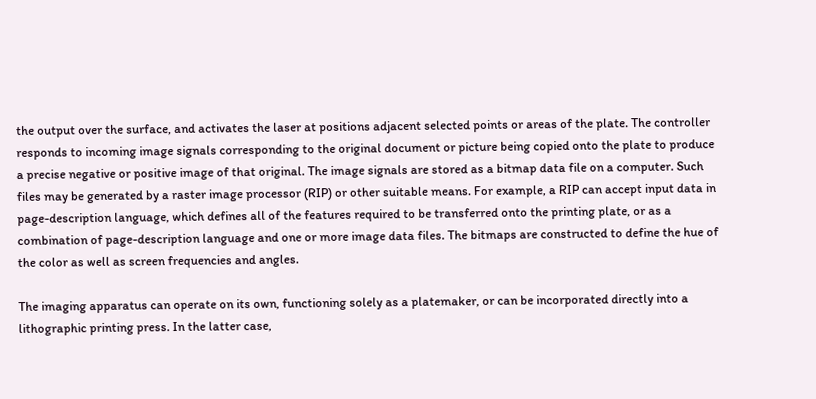the output over the surface, and activates the laser at positions adjacent selected points or areas of the plate. The controller responds to incoming image signals corresponding to the original document or picture being copied onto the plate to produce a precise negative or positive image of that original. The image signals are stored as a bitmap data file on a computer. Such files may be generated by a raster image processor (RIP) or other suitable means. For example, a RIP can accept input data in page-description language, which defines all of the features required to be transferred onto the printing plate, or as a combination of page-description language and one or more image data files. The bitmaps are constructed to define the hue of the color as well as screen frequencies and angles.

The imaging apparatus can operate on its own, functioning solely as a platemaker, or can be incorporated directly into a lithographic printing press. In the latter case,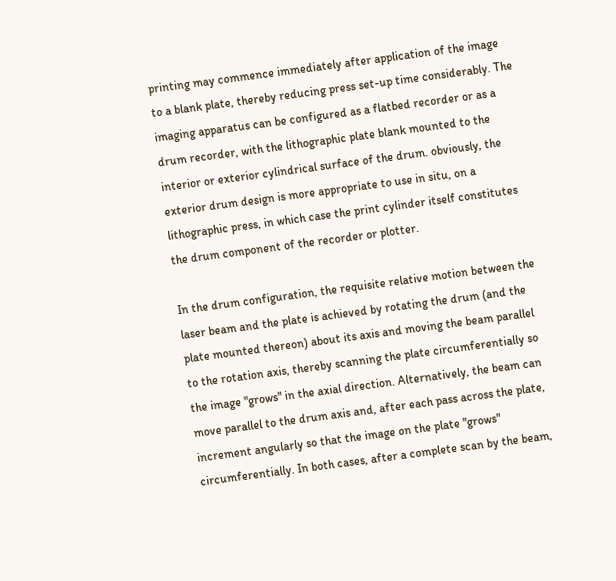printing may commence immediately after application of the image to a blank plate, thereby reducing press set-up time considerably. The imaging apparatus can be configured as a flatbed recorder or as a drum recorder, with the lithographic plate blank mounted to the interior or exterior cylindrical surface of the drum. obviously, the exterior drum design is more appropriate to use in situ, on a lithographic press, in which case the print cylinder itself constitutes the drum component of the recorder or plotter.

In the drum configuration, the requisite relative motion between the laser beam and the plate is achieved by rotating the drum (and the plate mounted thereon) about its axis and moving the beam parallel to the rotation axis, thereby scanning the plate circumferentially so the image "grows" in the axial direction. Alternatively, the beam can move parallel to the drum axis and, after each pass across the plate, increment angularly so that the image on the plate "grows" circumferentially. In both cases, after a complete scan by the beam,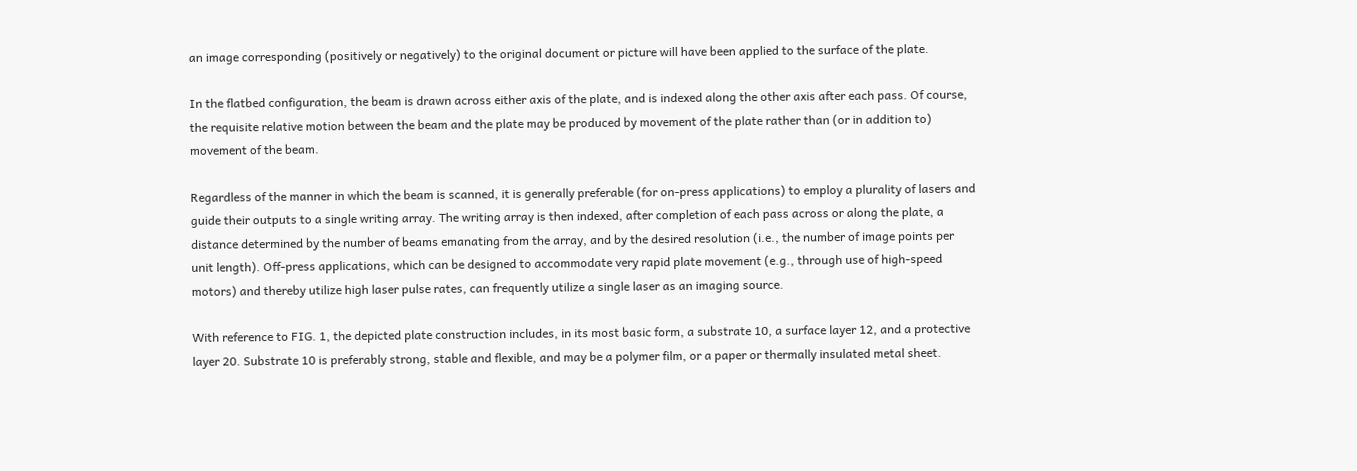an image corresponding (positively or negatively) to the original document or picture will have been applied to the surface of the plate.

In the flatbed configuration, the beam is drawn across either axis of the plate, and is indexed along the other axis after each pass. Of course, the requisite relative motion between the beam and the plate may be produced by movement of the plate rather than (or in addition to) movement of the beam.

Regardless of the manner in which the beam is scanned, it is generally preferable (for on-press applications) to employ a plurality of lasers and guide their outputs to a single writing array. The writing array is then indexed, after completion of each pass across or along the plate, a distance determined by the number of beams emanating from the array, and by the desired resolution (i.e., the number of image points per unit length). Off-press applications, which can be designed to accommodate very rapid plate movement (e.g., through use of high-speed motors) and thereby utilize high laser pulse rates, can frequently utilize a single laser as an imaging source.

With reference to FIG. 1, the depicted plate construction includes, in its most basic form, a substrate 10, a surface layer 12, and a protective layer 20. Substrate 10 is preferably strong, stable and flexible, and may be a polymer film, or a paper or thermally insulated metal sheet.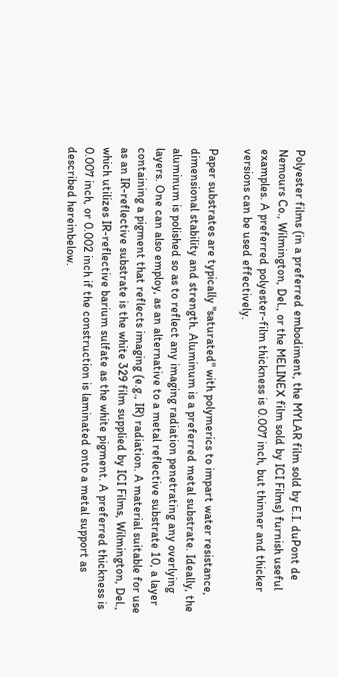Polyester films (in a preferred embodiment, the MYLAR film sold by E.I. duPont de Nemours Co., Wilmington, Del., or the MELINEX film sold by ICI Films) furnish useful examples. A preferred polyester-film thickness is 0.007 inch, but thinner and thicker versions can be used effectively.

Paper substrates are typically "saturated" with polymerics to impart water resistance, dimensional stability and strength. Aluminum is a preferred metal substrate. Ideally, the aluminum is polished so as to reflect any imaging radiation penetrating any overlying layers. One can also employ, as an alternative to a metal reflective substrate 10, a layer containing a pigment that reflects imaging (e.g., IR) radiation. A material suitable for use as an IR-reflective substrate is the white 329 film supplied by ICI Films, Wilmington, Del., which utilizes IR-reflective barium sulfate as the white pigment. A preferred thickness is 0.007 inch, or 0.002 inch if the construction is laminated onto a metal support as described hereinbelow.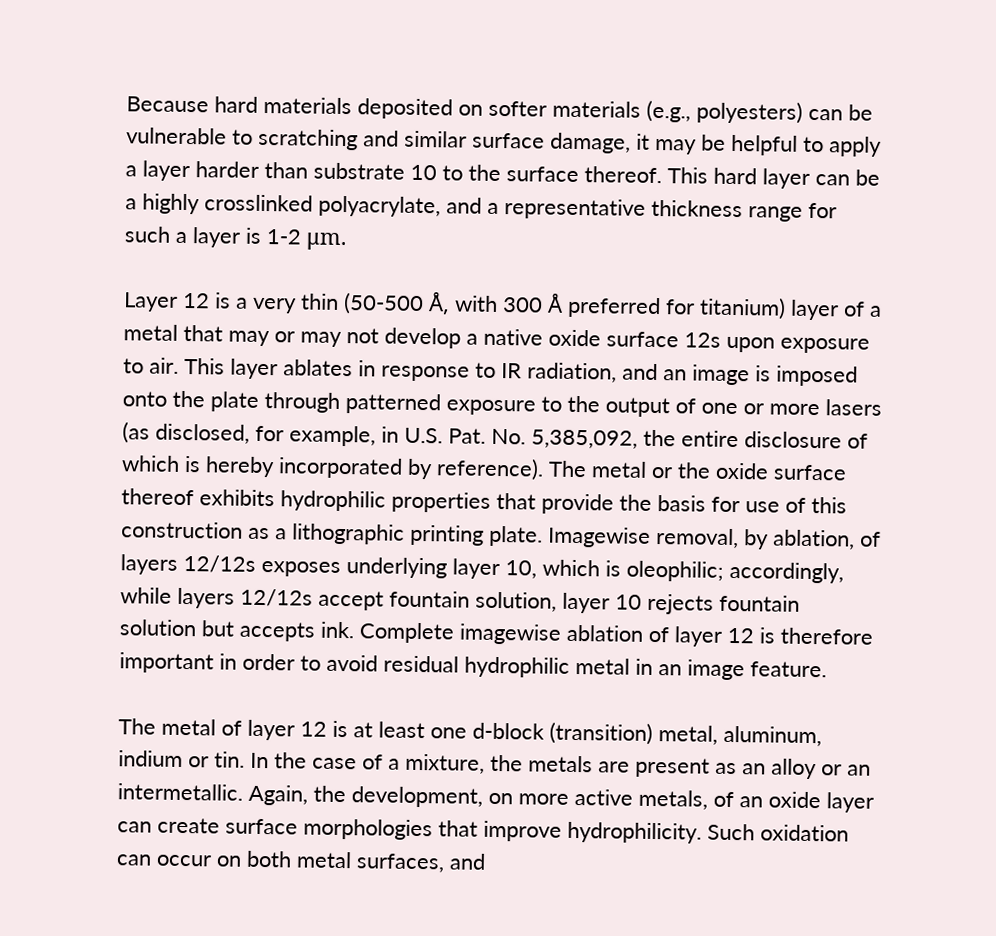Because hard materials deposited on softer materials (e.g., polyesters) can be vulnerable to scratching and similar surface damage, it may be helpful to apply a layer harder than substrate 10 to the surface thereof. This hard layer can be a highly crosslinked polyacrylate, and a representative thickness range for such a layer is 1-2 μm.

Layer 12 is a very thin (50-500 Å, with 300 Å preferred for titanium) layer of a metal that may or may not develop a native oxide surface 12s upon exposure to air. This layer ablates in response to IR radiation, and an image is imposed onto the plate through patterned exposure to the output of one or more lasers (as disclosed, for example, in U.S. Pat. No. 5,385,092, the entire disclosure of which is hereby incorporated by reference). The metal or the oxide surface thereof exhibits hydrophilic properties that provide the basis for use of this construction as a lithographic printing plate. Imagewise removal, by ablation, of layers 12/12s exposes underlying layer 10, which is oleophilic; accordingly, while layers 12/12s accept fountain solution, layer 10 rejects fountain solution but accepts ink. Complete imagewise ablation of layer 12 is therefore important in order to avoid residual hydrophilic metal in an image feature.

The metal of layer 12 is at least one d-block (transition) metal, aluminum, indium or tin. In the case of a mixture, the metals are present as an alloy or an intermetallic. Again, the development, on more active metals, of an oxide layer can create surface morphologies that improve hydrophilicity. Such oxidation can occur on both metal surfaces, and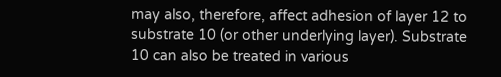may also, therefore, affect adhesion of layer 12 to substrate 10 (or other underlying layer). Substrate 10 can also be treated in various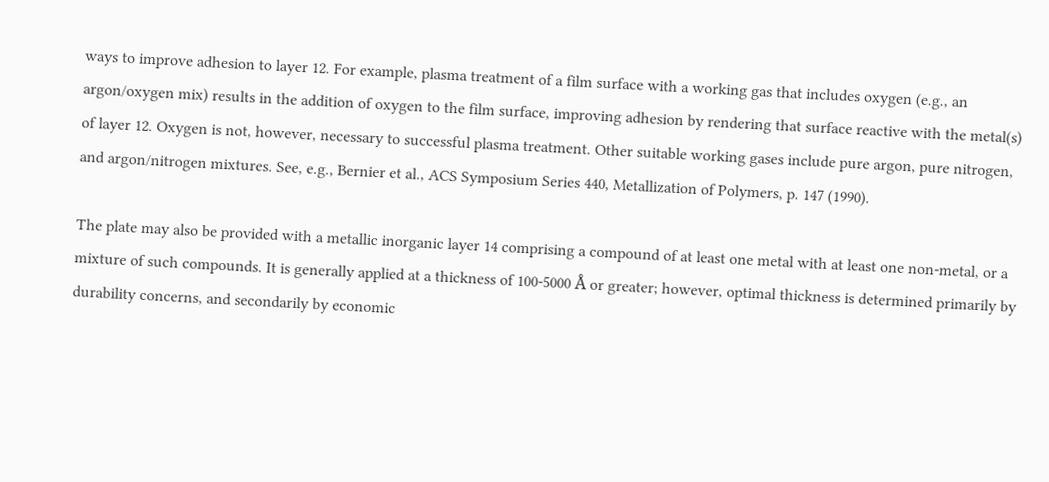ways to improve adhesion to layer 12. For example, plasma treatment of a film surface with a working gas that includes oxygen (e.g., an argon/oxygen mix) results in the addition of oxygen to the film surface, improving adhesion by rendering that surface reactive with the metal(s) of layer 12. Oxygen is not, however, necessary to successful plasma treatment. Other suitable working gases include pure argon, pure nitrogen, and argon/nitrogen mixtures. See, e.g., Bernier et al., ACS Symposium Series 440, Metallization of Polymers, p. 147 (1990).

The plate may also be provided with a metallic inorganic layer 14 comprising a compound of at least one metal with at least one non-metal, or a mixture of such compounds. It is generally applied at a thickness of 100-5000 Å or greater; however, optimal thickness is determined primarily by durability concerns, and secondarily by economic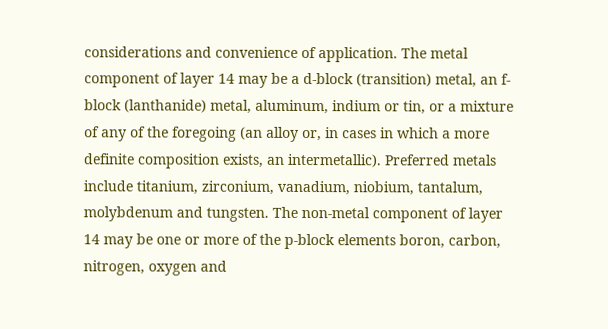considerations and convenience of application. The metal component of layer 14 may be a d-block (transition) metal, an f-block (lanthanide) metal, aluminum, indium or tin, or a mixture of any of the foregoing (an alloy or, in cases in which a more definite composition exists, an intermetallic). Preferred metals include titanium, zirconium, vanadium, niobium, tantalum, molybdenum and tungsten. The non-metal component of layer 14 may be one or more of the p-block elements boron, carbon, nitrogen, oxygen and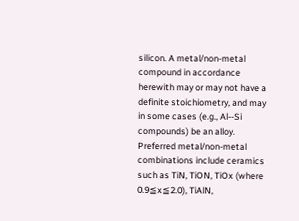silicon. A metal/non-metal compound in accordance herewith may or may not have a definite stoichiometry, and may in some cases (e.g., Al--Si compounds) be an alloy. Preferred metal/non-metal combinations include ceramics such as TiN, TiON, TiOx (where 0.9≦x≦2.0), TiAlN,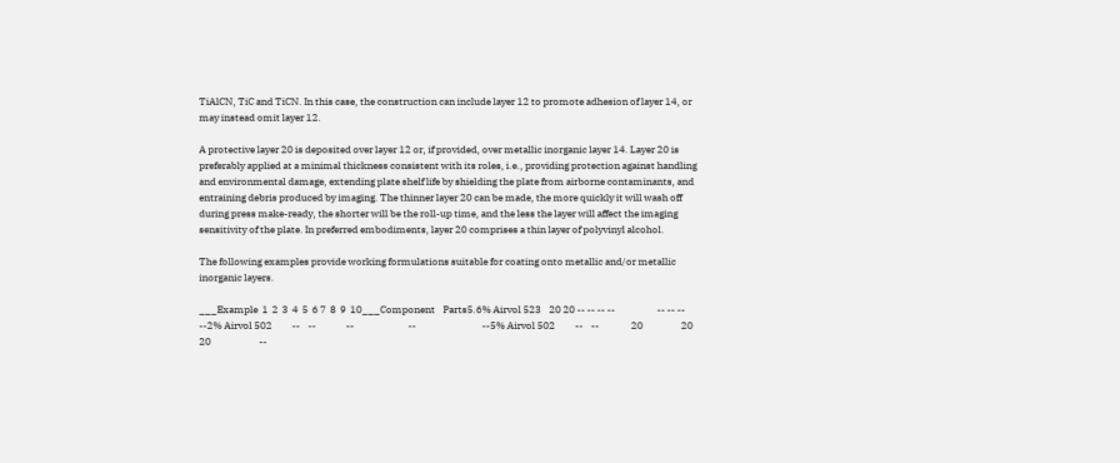TiAlCN, TiC and TiCN. In this case, the construction can include layer 12 to promote adhesion of layer 14, or may instead omit layer 12.

A protective layer 20 is deposited over layer 12 or, if provided, over metallic inorganic layer 14. Layer 20 is preferably applied at a minimal thickness consistent with its roles, i.e., providing protection against handling and environmental damage, extending plate shelf life by shielding the plate from airborne contaminants, and entraining debris produced by imaging. The thinner layer 20 can be made, the more quickly it will wash off during press make-ready, the shorter will be the roll-up time, and the less the layer will affect the imaging sensitivity of the plate. In preferred embodiments, layer 20 comprises a thin layer of polyvinyl alcohol.

The following examples provide working formulations suitable for coating onto metallic and/or metallic inorganic layers.

___Example  1  2  3  4  5  6 7  8  9  10___Component    Parts5.6% Airvol 523    20 20 -- -- -- --                     -- -- -- --2% Airvol 502          --    --               --                           --                                 --5% Airvol 502          --    --                20                   20                     20                        --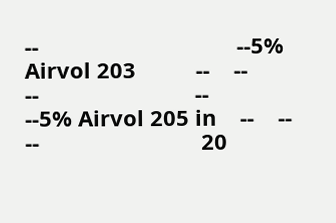--                                 --5% Airvol 203          --    --                --                          --                                 --5% Airvol 205 in    --    --                --                           20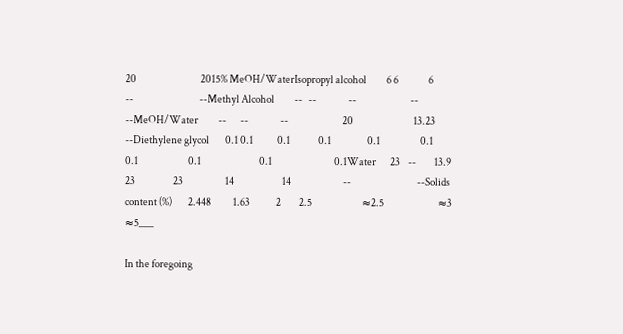20                                2015% MeOH/WaterIsopropyl alcohol          6 6               6                           --                                 --Methyl Alcohol          --   --                --                           --                                 --MeOH/Water          --       --                --                           20                              13.23                              --Diethylene glycol        0.1 0.1            0.1              0.1                  0.1                    0.1                       0.1                         0.1                             0.1                               0.1Water       23    --         13.9                23                   23                     14                        14                          --                                 --Solids content (%)        2.448           1.63             2         2.5                         ≈2.5                           ≈3                              ≈5___

In the foregoing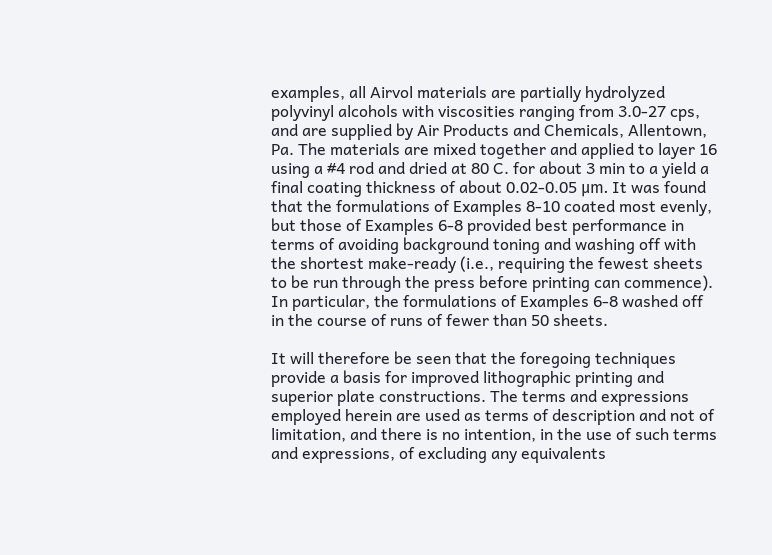examples, all Airvol materials are partially hydrolyzed polyvinyl alcohols with viscosities ranging from 3.0-27 cps, and are supplied by Air Products and Chemicals, Allentown, Pa. The materials are mixed together and applied to layer 16 using a #4 rod and dried at 80 C. for about 3 min to a yield a final coating thickness of about 0.02-0.05 μm. It was found that the formulations of Examples 8-10 coated most evenly, but those of Examples 6-8 provided best performance in terms of avoiding background toning and washing off with the shortest make-ready (i.e., requiring the fewest sheets to be run through the press before printing can commence). In particular, the formulations of Examples 6-8 washed off in the course of runs of fewer than 50 sheets.

It will therefore be seen that the foregoing techniques provide a basis for improved lithographic printing and superior plate constructions. The terms and expressions employed herein are used as terms of description and not of limitation, and there is no intention, in the use of such terms and expressions, of excluding any equivalents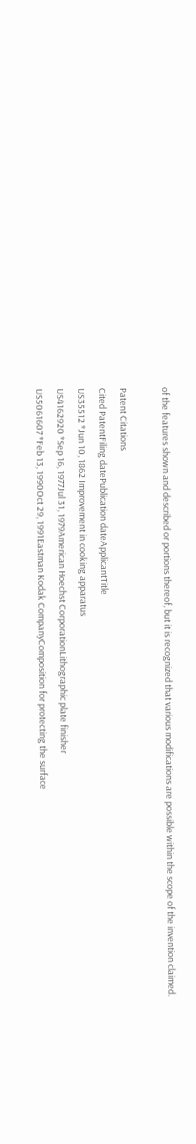of the features shown and described or portions thereof, but it is recognized that various modifications are possible within the scope of the invention claimed.

Patent Citations
Cited PatentFiling datePublication dateApplicantTitle
US35512 *Jun 10, 1862 Improvement in cooking apparatus
US4162920 *Sep 16, 1977Jul 31, 1979American Hoechst CorporationLithographic plate finisher
US5061607 *Feb 13, 1990Oct 29, 1991Eastman Kodak CompanyComposition for protecting the surface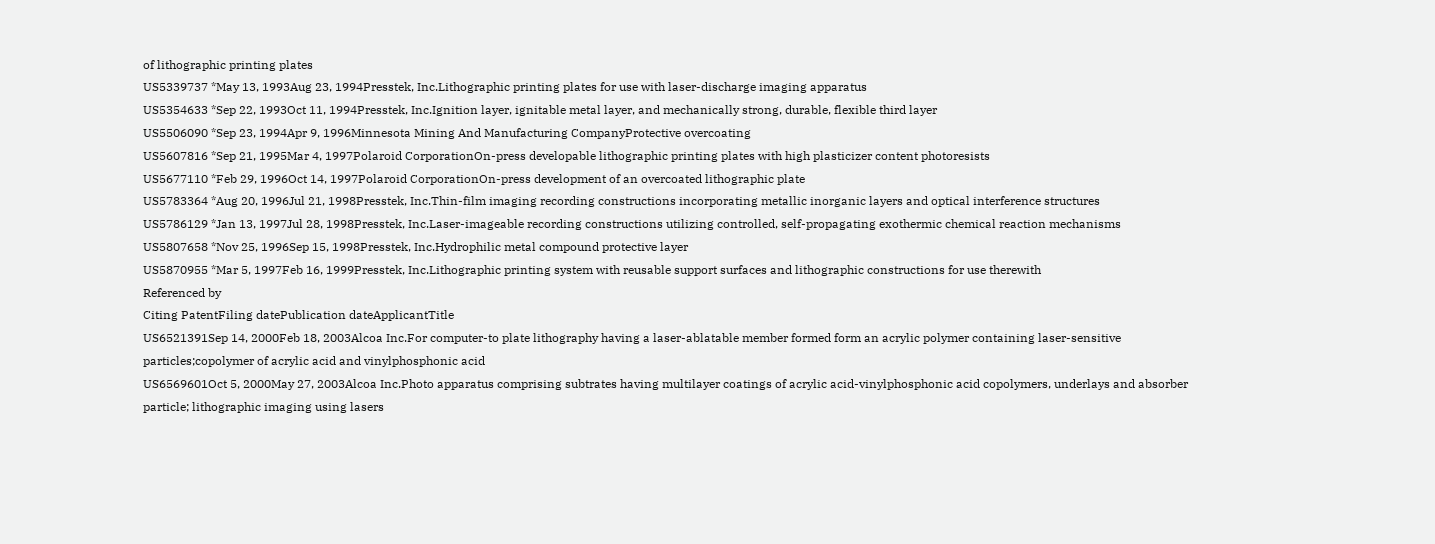of lithographic printing plates
US5339737 *May 13, 1993Aug 23, 1994Presstek, Inc.Lithographic printing plates for use with laser-discharge imaging apparatus
US5354633 *Sep 22, 1993Oct 11, 1994Presstek, Inc.Ignition layer, ignitable metal layer, and mechanically strong, durable, flexible third layer
US5506090 *Sep 23, 1994Apr 9, 1996Minnesota Mining And Manufacturing CompanyProtective overcoating
US5607816 *Sep 21, 1995Mar 4, 1997Polaroid CorporationOn-press developable lithographic printing plates with high plasticizer content photoresists
US5677110 *Feb 29, 1996Oct 14, 1997Polaroid CorporationOn-press development of an overcoated lithographic plate
US5783364 *Aug 20, 1996Jul 21, 1998Presstek, Inc.Thin-film imaging recording constructions incorporating metallic inorganic layers and optical interference structures
US5786129 *Jan 13, 1997Jul 28, 1998Presstek, Inc.Laser-imageable recording constructions utilizing controlled, self-propagating exothermic chemical reaction mechanisms
US5807658 *Nov 25, 1996Sep 15, 1998Presstek, Inc.Hydrophilic metal compound protective layer
US5870955 *Mar 5, 1997Feb 16, 1999Presstek, Inc.Lithographic printing system with reusable support surfaces and lithographic constructions for use therewith
Referenced by
Citing PatentFiling datePublication dateApplicantTitle
US6521391Sep 14, 2000Feb 18, 2003Alcoa Inc.For computer-to plate lithography having a laser-ablatable member formed form an acrylic polymer containing laser-sensitive particles;copolymer of acrylic acid and vinylphosphonic acid
US6569601Oct 5, 2000May 27, 2003Alcoa Inc.Photo apparatus comprising subtrates having multilayer coatings of acrylic acid-vinylphosphonic acid copolymers, underlays and absorber particle; lithographic imaging using lasers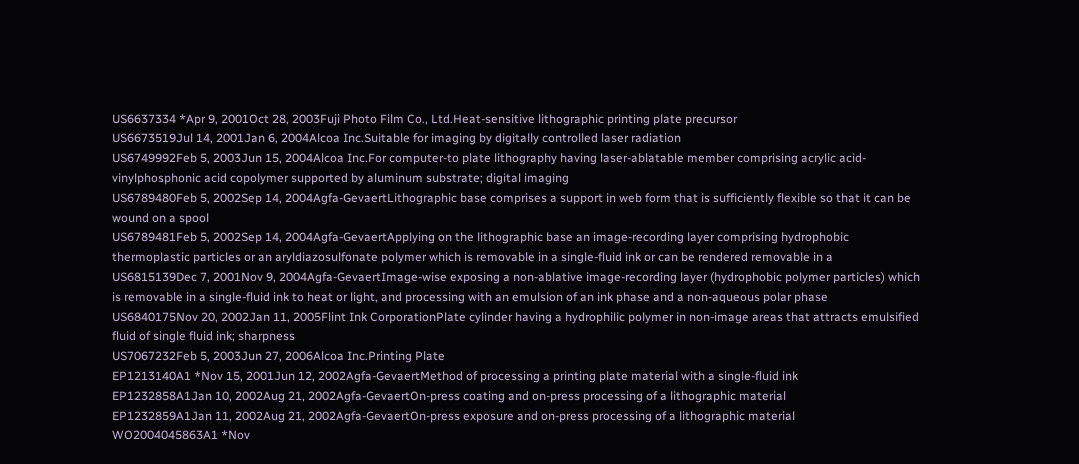US6637334 *Apr 9, 2001Oct 28, 2003Fuji Photo Film Co., Ltd.Heat-sensitive lithographic printing plate precursor
US6673519Jul 14, 2001Jan 6, 2004Alcoa Inc.Suitable for imaging by digitally controlled laser radiation
US6749992Feb 5, 2003Jun 15, 2004Alcoa Inc.For computer-to plate lithography having laser-ablatable member comprising acrylic acid-vinylphosphonic acid copolymer supported by aluminum substrate; digital imaging
US6789480Feb 5, 2002Sep 14, 2004Agfa-GevaertLithographic base comprises a support in web form that is sufficiently flexible so that it can be wound on a spool
US6789481Feb 5, 2002Sep 14, 2004Agfa-GevaertApplying on the lithographic base an image-recording layer comprising hydrophobic thermoplastic particles or an aryldiazosulfonate polymer which is removable in a single-fluid ink or can be rendered removable in a
US6815139Dec 7, 2001Nov 9, 2004Agfa-GevaertImage-wise exposing a non-ablative image-recording layer (hydrophobic polymer particles) which is removable in a single-fluid ink to heat or light, and processing with an emulsion of an ink phase and a non-aqueous polar phase
US6840175Nov 20, 2002Jan 11, 2005Flint Ink CorporationPlate cylinder having a hydrophilic polymer in non-image areas that attracts emulsified fluid of single fluid ink; sharpness
US7067232Feb 5, 2003Jun 27, 2006Alcoa Inc.Printing Plate
EP1213140A1 *Nov 15, 2001Jun 12, 2002Agfa-GevaertMethod of processing a printing plate material with a single-fluid ink
EP1232858A1Jan 10, 2002Aug 21, 2002Agfa-GevaertOn-press coating and on-press processing of a lithographic material
EP1232859A1Jan 11, 2002Aug 21, 2002Agfa-GevaertOn-press exposure and on-press processing of a lithographic material
WO2004045863A1 *Nov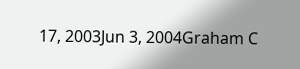17, 2003Jun 3, 2004Graham C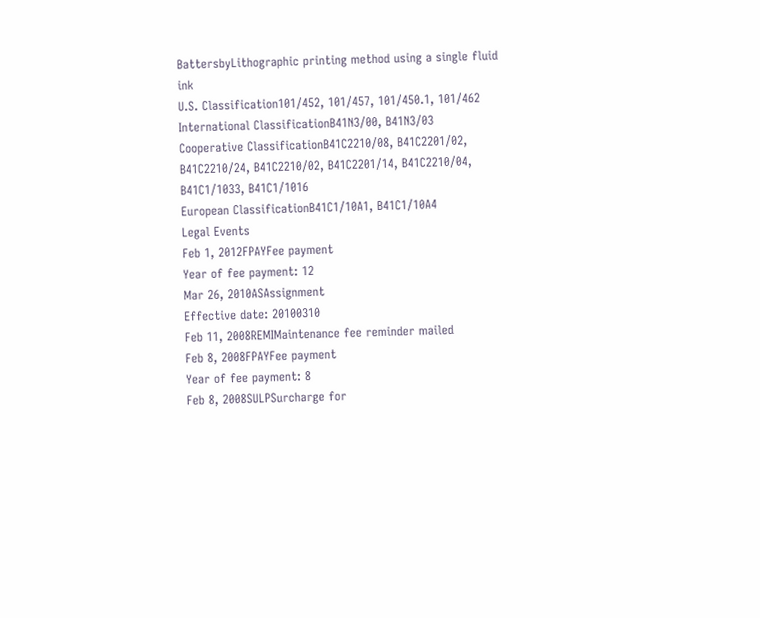BattersbyLithographic printing method using a single fluid ink
U.S. Classification101/452, 101/457, 101/450.1, 101/462
International ClassificationB41N3/00, B41N3/03
Cooperative ClassificationB41C2210/08, B41C2201/02, B41C2210/24, B41C2210/02, B41C2201/14, B41C2210/04, B41C1/1033, B41C1/1016
European ClassificationB41C1/10A1, B41C1/10A4
Legal Events
Feb 1, 2012FPAYFee payment
Year of fee payment: 12
Mar 26, 2010ASAssignment
Effective date: 20100310
Feb 11, 2008REMIMaintenance fee reminder mailed
Feb 8, 2008FPAYFee payment
Year of fee payment: 8
Feb 8, 2008SULPSurcharge for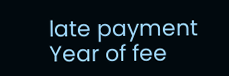late payment
Year of fee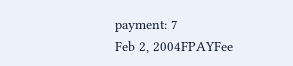payment: 7
Feb 2, 2004FPAYFee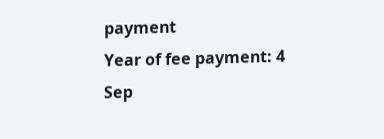payment
Year of fee payment: 4
Sep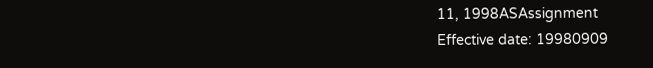11, 1998ASAssignment
Effective date: 19980909